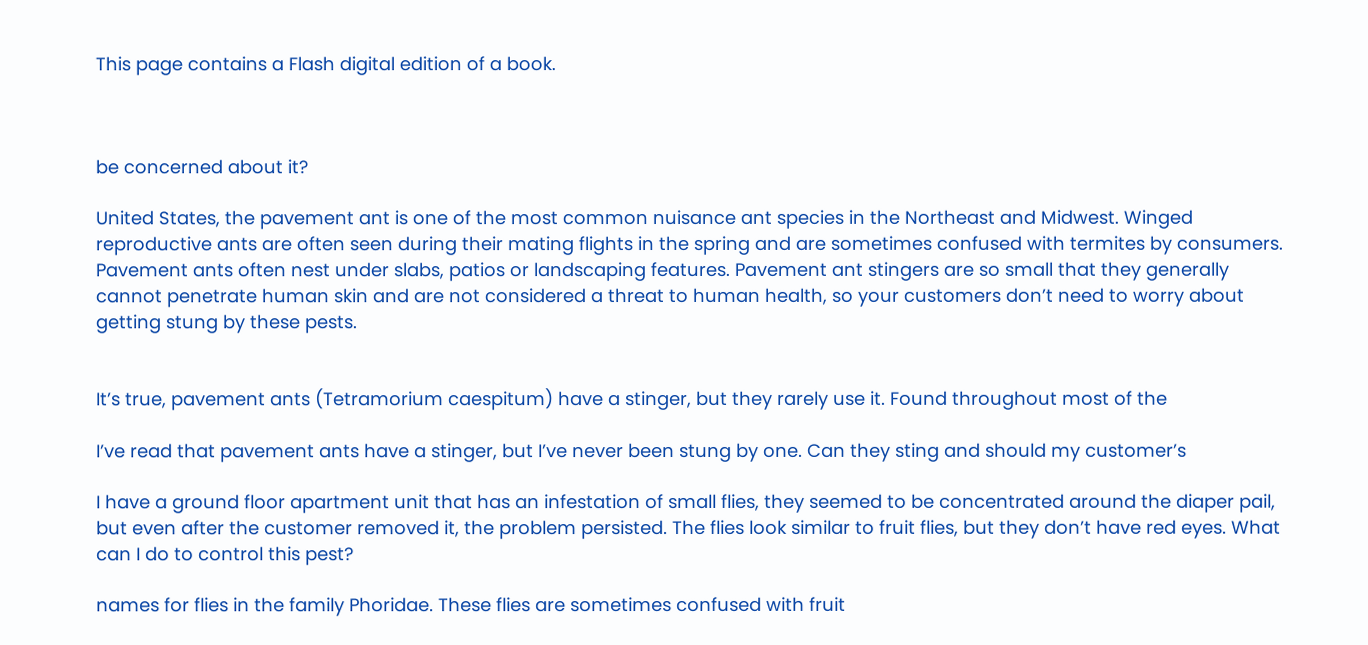This page contains a Flash digital edition of a book.



be concerned about it?

United States, the pavement ant is one of the most common nuisance ant species in the Northeast and Midwest. Winged reproductive ants are often seen during their mating flights in the spring and are sometimes confused with termites by consumers. Pavement ants often nest under slabs, patios or landscaping features. Pavement ant stingers are so small that they generally cannot penetrate human skin and are not considered a threat to human health, so your customers don’t need to worry about getting stung by these pests.


It’s true, pavement ants (Tetramorium caespitum) have a stinger, but they rarely use it. Found throughout most of the

I’ve read that pavement ants have a stinger, but I’ve never been stung by one. Can they sting and should my customer’s

I have a ground floor apartment unit that has an infestation of small flies, they seemed to be concentrated around the diaper pail, but even after the customer removed it, the problem persisted. The flies look similar to fruit flies, but they don’t have red eyes. What can I do to control this pest?

names for flies in the family Phoridae. These flies are sometimes confused with fruit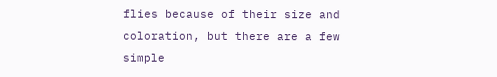flies because of their size and coloration, but there are a few simple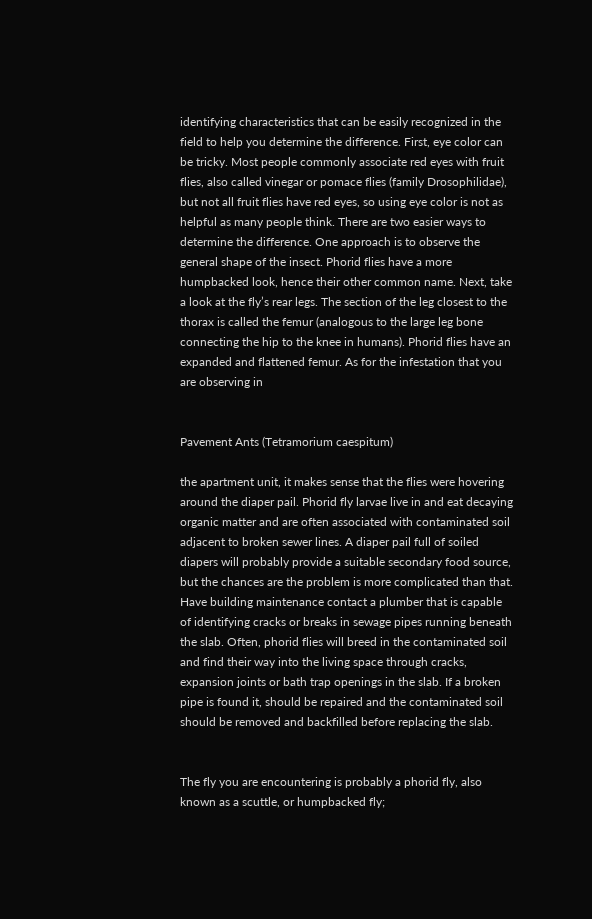identifying characteristics that can be easily recognized in the field to help you determine the difference. First, eye color can be tricky. Most people commonly associate red eyes with fruit flies, also called vinegar or pomace flies (family Drosophilidae), but not all fruit flies have red eyes, so using eye color is not as helpful as many people think. There are two easier ways to determine the difference. One approach is to observe the general shape of the insect. Phorid flies have a more humpbacked look, hence their other common name. Next, take a look at the fly’s rear legs. The section of the leg closest to the thorax is called the femur (analogous to the large leg bone connecting the hip to the knee in humans). Phorid flies have an expanded and flattened femur. As for the infestation that you are observing in


Pavement Ants (Tetramorium caespitum)

the apartment unit, it makes sense that the flies were hovering around the diaper pail. Phorid fly larvae live in and eat decaying organic matter and are often associated with contaminated soil adjacent to broken sewer lines. A diaper pail full of soiled diapers will probably provide a suitable secondary food source, but the chances are the problem is more complicated than that. Have building maintenance contact a plumber that is capable of identifying cracks or breaks in sewage pipes running beneath the slab. Often, phorid flies will breed in the contaminated soil and find their way into the living space through cracks, expansion joints or bath trap openings in the slab. If a broken pipe is found it, should be repaired and the contaminated soil should be removed and backfilled before replacing the slab.


The fly you are encountering is probably a phorid fly, also known as a scuttle, or humpbacked fly;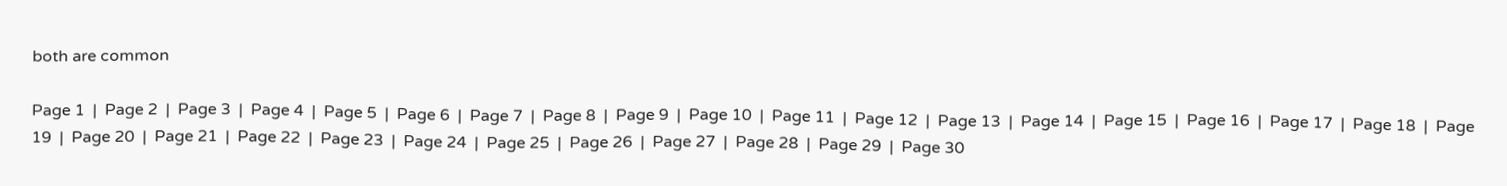both are common

Page 1  |  Page 2  |  Page 3  |  Page 4  |  Page 5  |  Page 6  |  Page 7  |  Page 8  |  Page 9  |  Page 10  |  Page 11  |  Page 12  |  Page 13  |  Page 14  |  Page 15  |  Page 16  |  Page 17  |  Page 18  |  Page 19  |  Page 20  |  Page 21  |  Page 22  |  Page 23  |  Page 24  |  Page 25  |  Page 26  |  Page 27  |  Page 28  |  Page 29  |  Page 30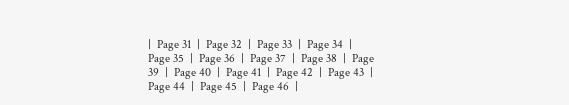|  Page 31  |  Page 32  |  Page 33  |  Page 34  |  Page 35  |  Page 36  |  Page 37  |  Page 38  |  Page 39  |  Page 40  |  Page 41  |  Page 42  |  Page 43  |  Page 44  |  Page 45  |  Page 46  |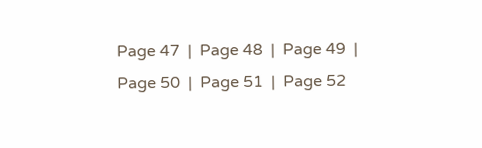Page 47  |  Page 48  |  Page 49  |  Page 50  |  Page 51  |  Page 52